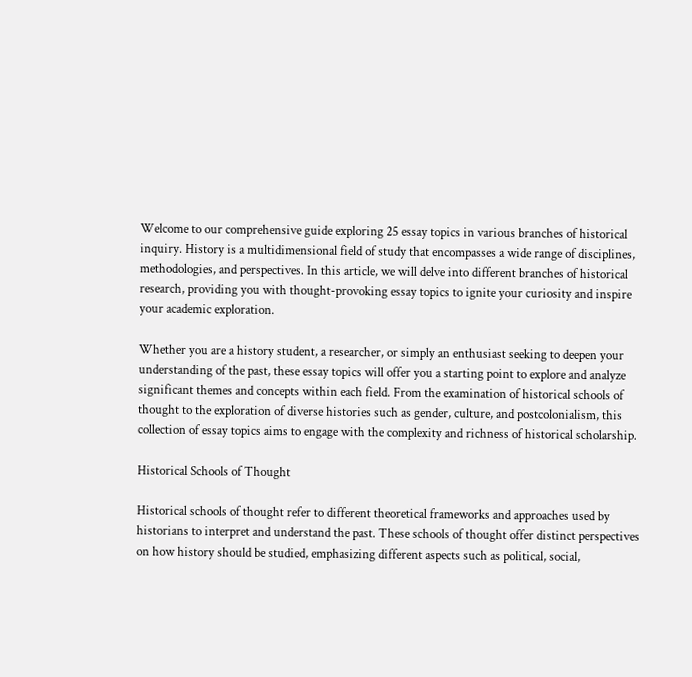Welcome to our comprehensive guide exploring 25 essay topics in various branches of historical inquiry. History is a multidimensional field of study that encompasses a wide range of disciplines, methodologies, and perspectives. In this article, we will delve into different branches of historical research, providing you with thought-provoking essay topics to ignite your curiosity and inspire your academic exploration.

Whether you are a history student, a researcher, or simply an enthusiast seeking to deepen your understanding of the past, these essay topics will offer you a starting point to explore and analyze significant themes and concepts within each field. From the examination of historical schools of thought to the exploration of diverse histories such as gender, culture, and postcolonialism, this collection of essay topics aims to engage with the complexity and richness of historical scholarship.

Historical Schools of Thought

Historical schools of thought refer to different theoretical frameworks and approaches used by historians to interpret and understand the past. These schools of thought offer distinct perspectives on how history should be studied, emphasizing different aspects such as political, social,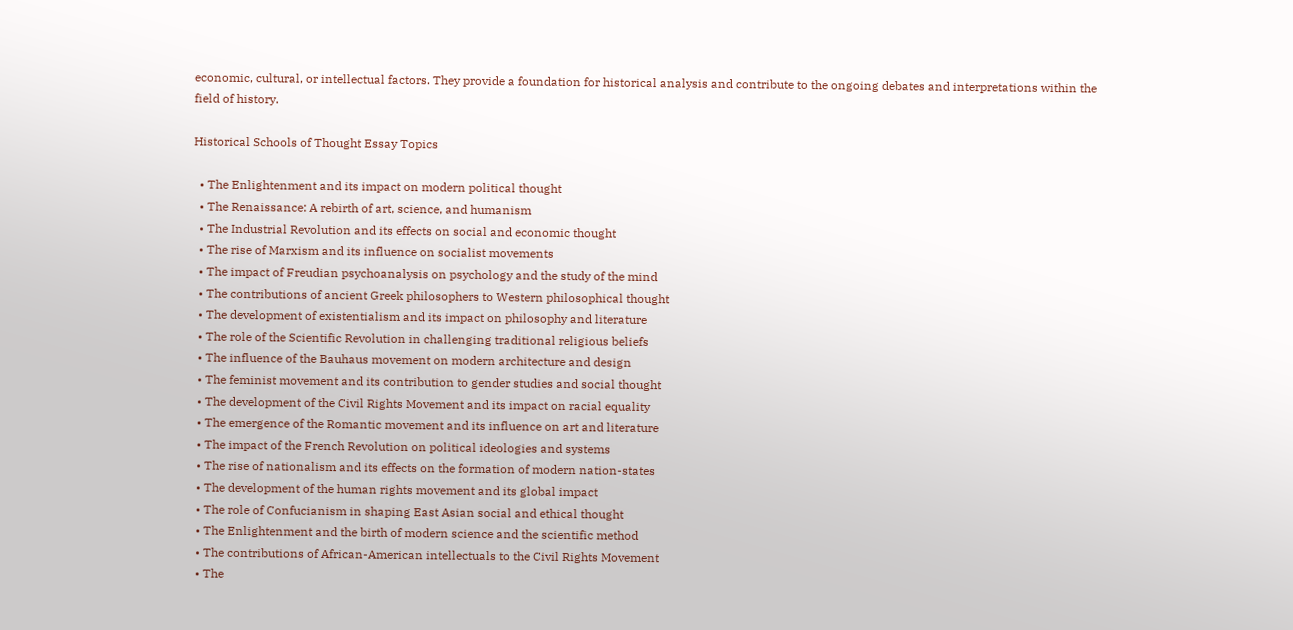economic, cultural, or intellectual factors. They provide a foundation for historical analysis and contribute to the ongoing debates and interpretations within the field of history.

Historical Schools of Thought Essay Topics

  • The Enlightenment and its impact on modern political thought
  • The Renaissance: A rebirth of art, science, and humanism
  • The Industrial Revolution and its effects on social and economic thought
  • The rise of Marxism and its influence on socialist movements
  • The impact of Freudian psychoanalysis on psychology and the study of the mind
  • The contributions of ancient Greek philosophers to Western philosophical thought
  • The development of existentialism and its impact on philosophy and literature
  • The role of the Scientific Revolution in challenging traditional religious beliefs
  • The influence of the Bauhaus movement on modern architecture and design
  • The feminist movement and its contribution to gender studies and social thought
  • The development of the Civil Rights Movement and its impact on racial equality
  • The emergence of the Romantic movement and its influence on art and literature
  • The impact of the French Revolution on political ideologies and systems
  • The rise of nationalism and its effects on the formation of modern nation-states
  • The development of the human rights movement and its global impact
  • The role of Confucianism in shaping East Asian social and ethical thought
  • The Enlightenment and the birth of modern science and the scientific method
  • The contributions of African-American intellectuals to the Civil Rights Movement
  • The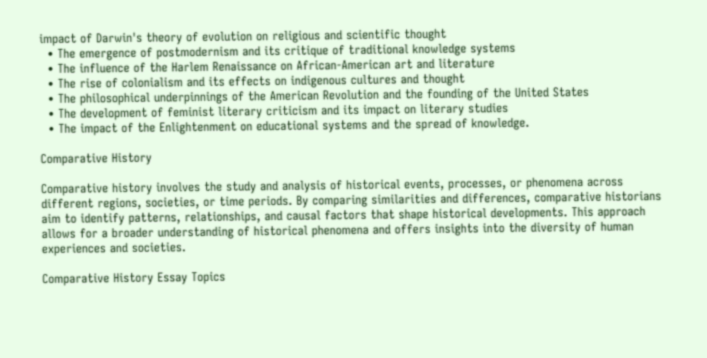impact of Darwin's theory of evolution on religious and scientific thought
  • The emergence of postmodernism and its critique of traditional knowledge systems
  • The influence of the Harlem Renaissance on African-American art and literature
  • The rise of colonialism and its effects on indigenous cultures and thought
  • The philosophical underpinnings of the American Revolution and the founding of the United States
  • The development of feminist literary criticism and its impact on literary studies
  • The impact of the Enlightenment on educational systems and the spread of knowledge.

Comparative History

Comparative history involves the study and analysis of historical events, processes, or phenomena across different regions, societies, or time periods. By comparing similarities and differences, comparative historians aim to identify patterns, relationships, and causal factors that shape historical developments. This approach allows for a broader understanding of historical phenomena and offers insights into the diversity of human experiences and societies.

Comparative History Essay Topics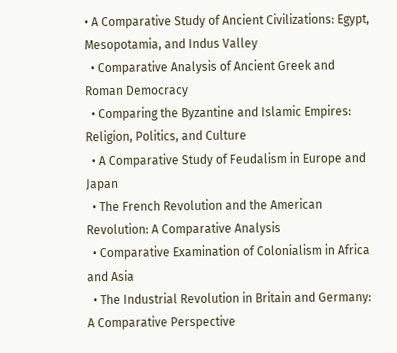• A Comparative Study of Ancient Civilizations: Egypt, Mesopotamia, and Indus Valley
  • Comparative Analysis of Ancient Greek and Roman Democracy
  • Comparing the Byzantine and Islamic Empires: Religion, Politics, and Culture
  • A Comparative Study of Feudalism in Europe and Japan
  • The French Revolution and the American Revolution: A Comparative Analysis
  • Comparative Examination of Colonialism in Africa and Asia
  • The Industrial Revolution in Britain and Germany: A Comparative Perspective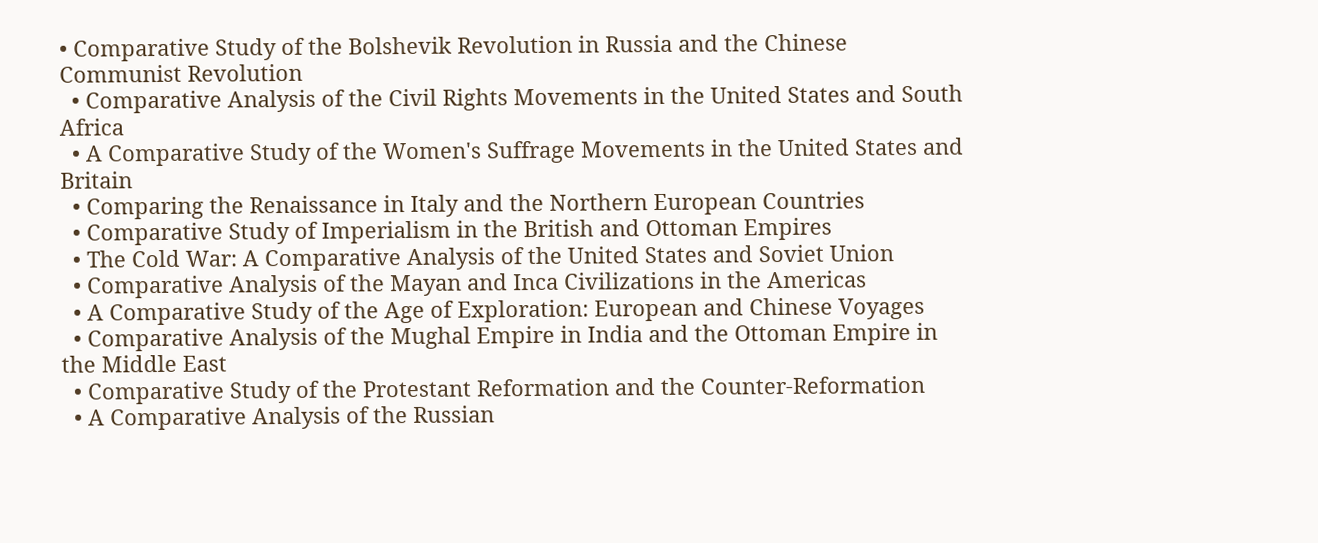• Comparative Study of the Bolshevik Revolution in Russia and the Chinese Communist Revolution
  • Comparative Analysis of the Civil Rights Movements in the United States and South Africa
  • A Comparative Study of the Women's Suffrage Movements in the United States and Britain
  • Comparing the Renaissance in Italy and the Northern European Countries
  • Comparative Study of Imperialism in the British and Ottoman Empires
  • The Cold War: A Comparative Analysis of the United States and Soviet Union
  • Comparative Analysis of the Mayan and Inca Civilizations in the Americas
  • A Comparative Study of the Age of Exploration: European and Chinese Voyages
  • Comparative Analysis of the Mughal Empire in India and the Ottoman Empire in the Middle East
  • Comparative Study of the Protestant Reformation and the Counter-Reformation
  • A Comparative Analysis of the Russian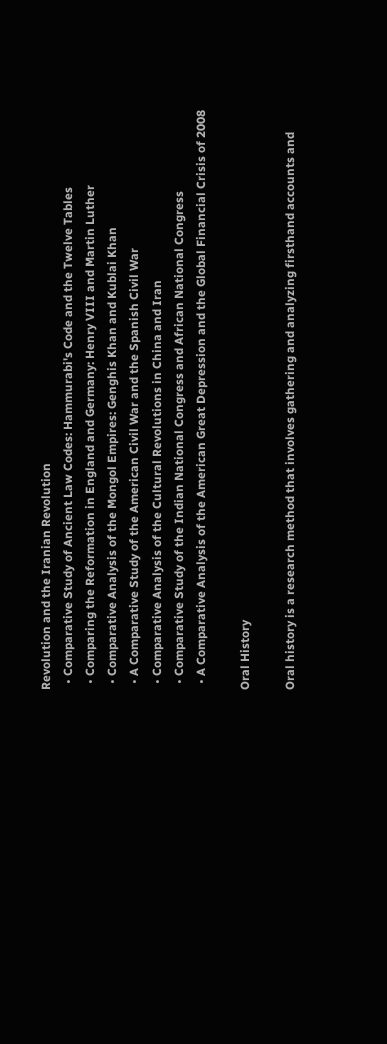Revolution and the Iranian Revolution
  • Comparative Study of Ancient Law Codes: Hammurabi's Code and the Twelve Tables
  • Comparing the Reformation in England and Germany: Henry VIII and Martin Luther
  • Comparative Analysis of the Mongol Empires: Genghis Khan and Kublai Khan
  • A Comparative Study of the American Civil War and the Spanish Civil War
  • Comparative Analysis of the Cultural Revolutions in China and Iran
  • Comparative Study of the Indian National Congress and African National Congress
  • A Comparative Analysis of the American Great Depression and the Global Financial Crisis of 2008

Oral History

Oral history is a research method that involves gathering and analyzing firsthand accounts and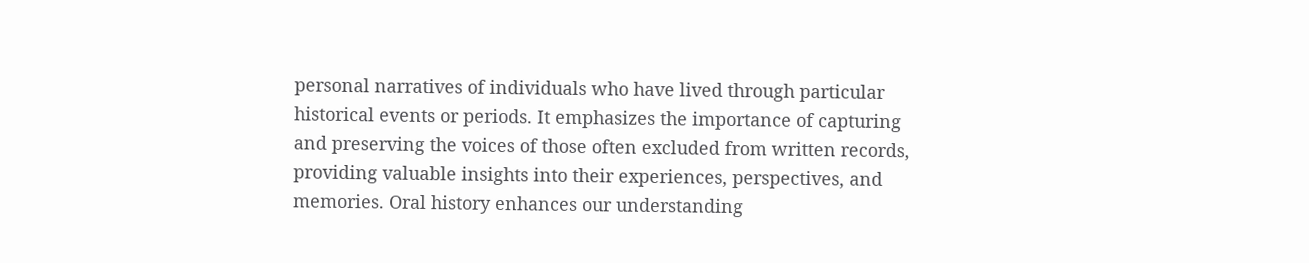personal narratives of individuals who have lived through particular historical events or periods. It emphasizes the importance of capturing and preserving the voices of those often excluded from written records, providing valuable insights into their experiences, perspectives, and memories. Oral history enhances our understanding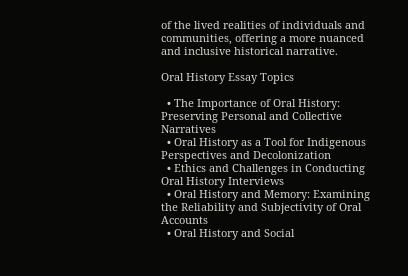of the lived realities of individuals and communities, offering a more nuanced and inclusive historical narrative.

Oral History Essay Topics

  • The Importance of Oral History: Preserving Personal and Collective Narratives
  • Oral History as a Tool for Indigenous Perspectives and Decolonization
  • Ethics and Challenges in Conducting Oral History Interviews
  • Oral History and Memory: Examining the Reliability and Subjectivity of Oral Accounts
  • Oral History and Social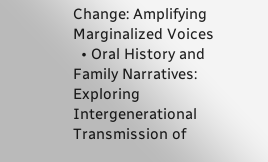Change: Amplifying Marginalized Voices
  • Oral History and Family Narratives: Exploring Intergenerational Transmission of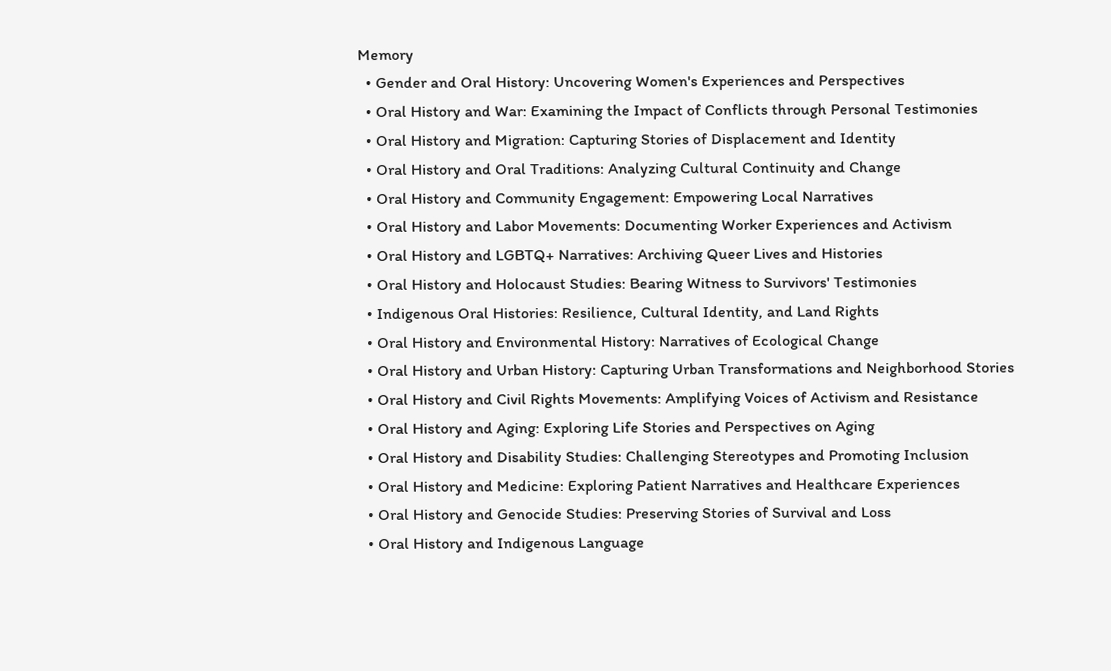Memory
  • Gender and Oral History: Uncovering Women's Experiences and Perspectives
  • Oral History and War: Examining the Impact of Conflicts through Personal Testimonies
  • Oral History and Migration: Capturing Stories of Displacement and Identity
  • Oral History and Oral Traditions: Analyzing Cultural Continuity and Change
  • Oral History and Community Engagement: Empowering Local Narratives
  • Oral History and Labor Movements: Documenting Worker Experiences and Activism
  • Oral History and LGBTQ+ Narratives: Archiving Queer Lives and Histories
  • Oral History and Holocaust Studies: Bearing Witness to Survivors' Testimonies
  • Indigenous Oral Histories: Resilience, Cultural Identity, and Land Rights
  • Oral History and Environmental History: Narratives of Ecological Change
  • Oral History and Urban History: Capturing Urban Transformations and Neighborhood Stories
  • Oral History and Civil Rights Movements: Amplifying Voices of Activism and Resistance
  • Oral History and Aging: Exploring Life Stories and Perspectives on Aging
  • Oral History and Disability Studies: Challenging Stereotypes and Promoting Inclusion
  • Oral History and Medicine: Exploring Patient Narratives and Healthcare Experiences
  • Oral History and Genocide Studies: Preserving Stories of Survival and Loss
  • Oral History and Indigenous Language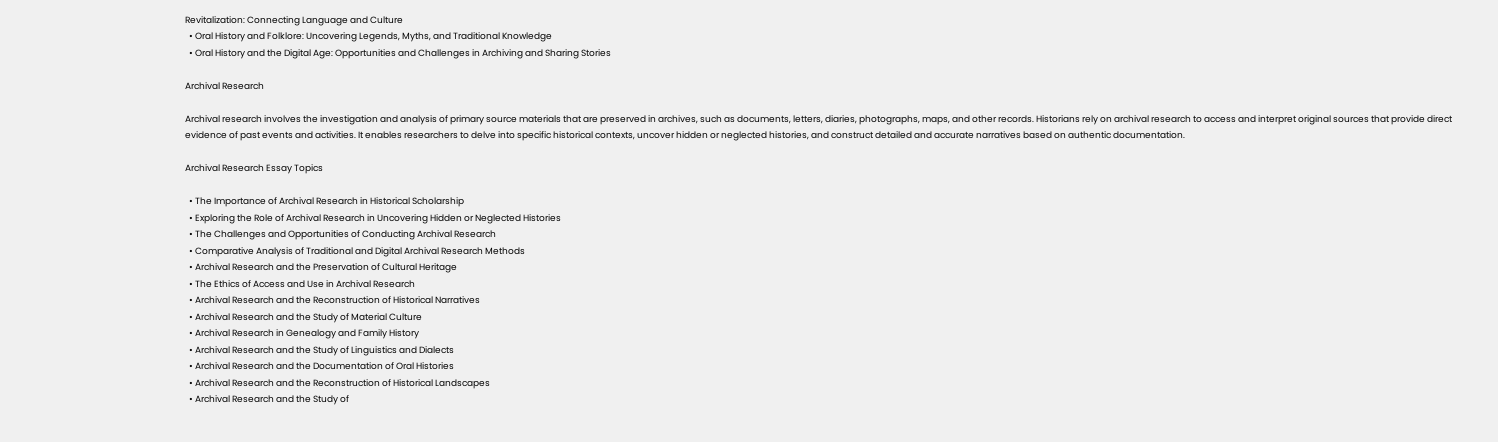Revitalization: Connecting Language and Culture
  • Oral History and Folklore: Uncovering Legends, Myths, and Traditional Knowledge
  • Oral History and the Digital Age: Opportunities and Challenges in Archiving and Sharing Stories

Archival Research

Archival research involves the investigation and analysis of primary source materials that are preserved in archives, such as documents, letters, diaries, photographs, maps, and other records. Historians rely on archival research to access and interpret original sources that provide direct evidence of past events and activities. It enables researchers to delve into specific historical contexts, uncover hidden or neglected histories, and construct detailed and accurate narratives based on authentic documentation.

Archival Research Essay Topics

  • The Importance of Archival Research in Historical Scholarship
  • Exploring the Role of Archival Research in Uncovering Hidden or Neglected Histories
  • The Challenges and Opportunities of Conducting Archival Research
  • Comparative Analysis of Traditional and Digital Archival Research Methods
  • Archival Research and the Preservation of Cultural Heritage
  • The Ethics of Access and Use in Archival Research
  • Archival Research and the Reconstruction of Historical Narratives
  • Archival Research and the Study of Material Culture
  • Archival Research in Genealogy and Family History
  • Archival Research and the Study of Linguistics and Dialects
  • Archival Research and the Documentation of Oral Histories
  • Archival Research and the Reconstruction of Historical Landscapes
  • Archival Research and the Study of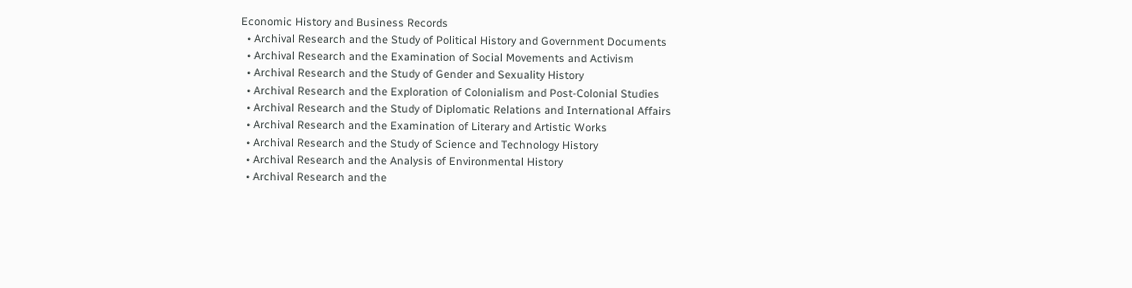Economic History and Business Records
  • Archival Research and the Study of Political History and Government Documents
  • Archival Research and the Examination of Social Movements and Activism
  • Archival Research and the Study of Gender and Sexuality History
  • Archival Research and the Exploration of Colonialism and Post-Colonial Studies
  • Archival Research and the Study of Diplomatic Relations and International Affairs
  • Archival Research and the Examination of Literary and Artistic Works
  • Archival Research and the Study of Science and Technology History
  • Archival Research and the Analysis of Environmental History
  • Archival Research and the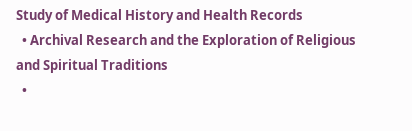Study of Medical History and Health Records
  • Archival Research and the Exploration of Religious and Spiritual Traditions
  •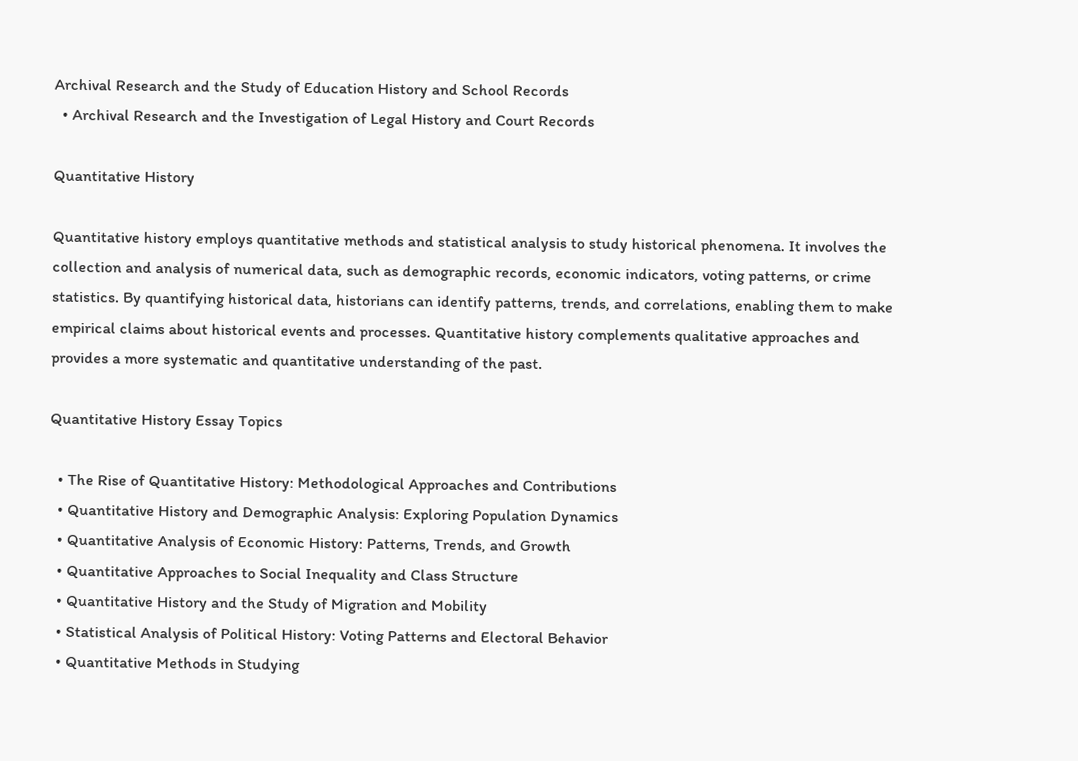Archival Research and the Study of Education History and School Records
  • Archival Research and the Investigation of Legal History and Court Records

Quantitative History

Quantitative history employs quantitative methods and statistical analysis to study historical phenomena. It involves the collection and analysis of numerical data, such as demographic records, economic indicators, voting patterns, or crime statistics. By quantifying historical data, historians can identify patterns, trends, and correlations, enabling them to make empirical claims about historical events and processes. Quantitative history complements qualitative approaches and provides a more systematic and quantitative understanding of the past.

Quantitative History Essay Topics

  • The Rise of Quantitative History: Methodological Approaches and Contributions
  • Quantitative History and Demographic Analysis: Exploring Population Dynamics
  • Quantitative Analysis of Economic History: Patterns, Trends, and Growth
  • Quantitative Approaches to Social Inequality and Class Structure
  • Quantitative History and the Study of Migration and Mobility
  • Statistical Analysis of Political History: Voting Patterns and Electoral Behavior
  • Quantitative Methods in Studying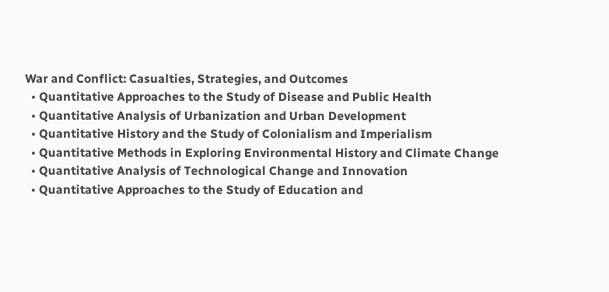War and Conflict: Casualties, Strategies, and Outcomes
  • Quantitative Approaches to the Study of Disease and Public Health
  • Quantitative Analysis of Urbanization and Urban Development
  • Quantitative History and the Study of Colonialism and Imperialism
  • Quantitative Methods in Exploring Environmental History and Climate Change
  • Quantitative Analysis of Technological Change and Innovation
  • Quantitative Approaches to the Study of Education and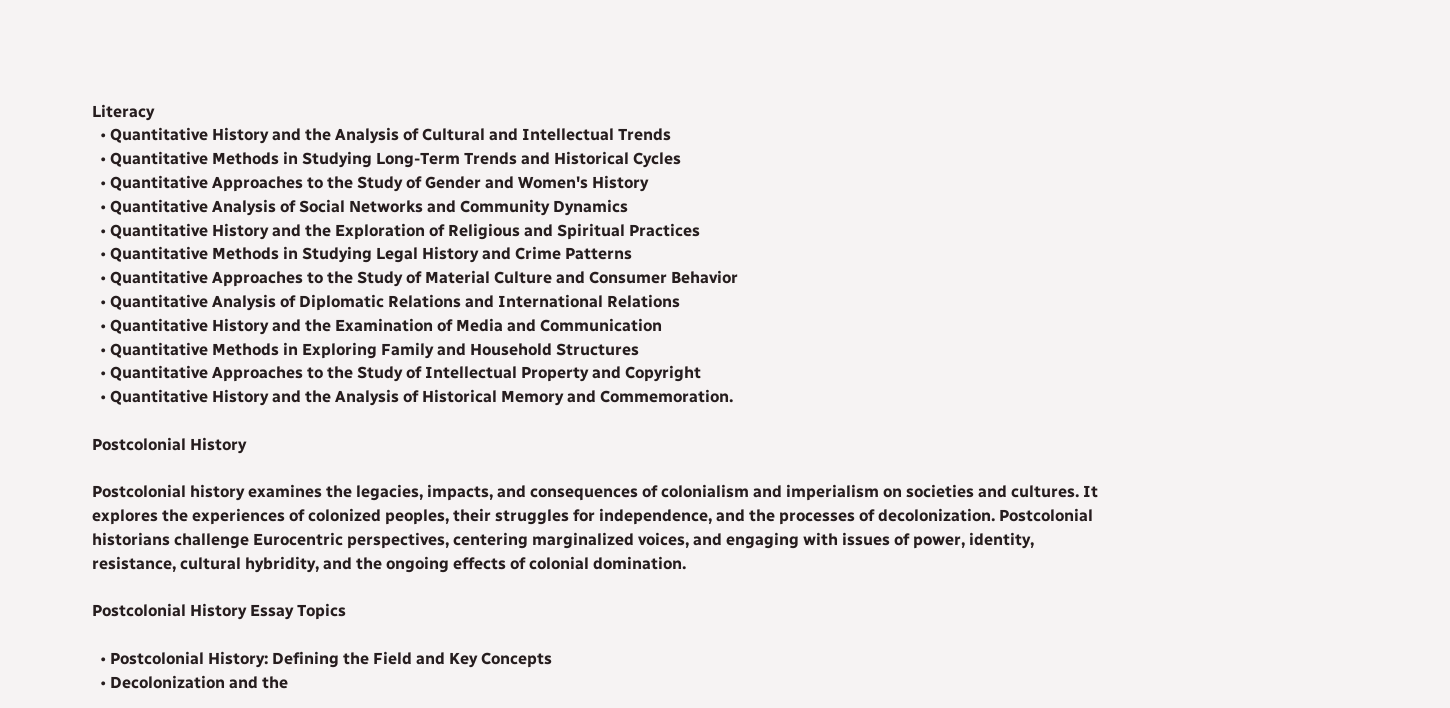Literacy
  • Quantitative History and the Analysis of Cultural and Intellectual Trends
  • Quantitative Methods in Studying Long-Term Trends and Historical Cycles
  • Quantitative Approaches to the Study of Gender and Women's History
  • Quantitative Analysis of Social Networks and Community Dynamics
  • Quantitative History and the Exploration of Religious and Spiritual Practices
  • Quantitative Methods in Studying Legal History and Crime Patterns
  • Quantitative Approaches to the Study of Material Culture and Consumer Behavior
  • Quantitative Analysis of Diplomatic Relations and International Relations
  • Quantitative History and the Examination of Media and Communication
  • Quantitative Methods in Exploring Family and Household Structures
  • Quantitative Approaches to the Study of Intellectual Property and Copyright
  • Quantitative History and the Analysis of Historical Memory and Commemoration.

Postcolonial History

Postcolonial history examines the legacies, impacts, and consequences of colonialism and imperialism on societies and cultures. It explores the experiences of colonized peoples, their struggles for independence, and the processes of decolonization. Postcolonial historians challenge Eurocentric perspectives, centering marginalized voices, and engaging with issues of power, identity, resistance, cultural hybridity, and the ongoing effects of colonial domination.

Postcolonial History Essay Topics

  • Postcolonial History: Defining the Field and Key Concepts
  • Decolonization and the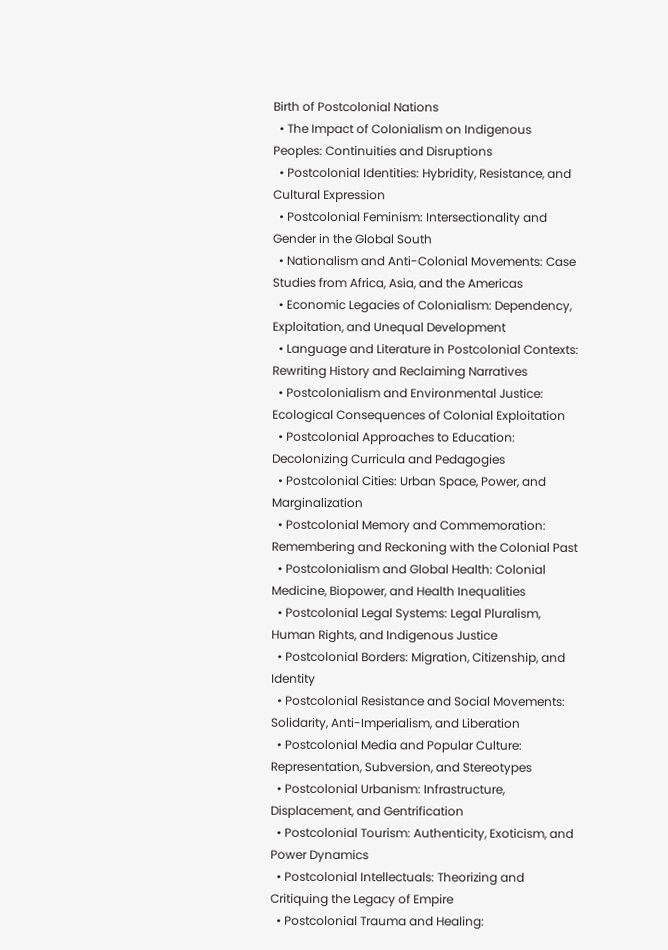Birth of Postcolonial Nations
  • The Impact of Colonialism on Indigenous Peoples: Continuities and Disruptions
  • Postcolonial Identities: Hybridity, Resistance, and Cultural Expression
  • Postcolonial Feminism: Intersectionality and Gender in the Global South
  • Nationalism and Anti-Colonial Movements: Case Studies from Africa, Asia, and the Americas
  • Economic Legacies of Colonialism: Dependency, Exploitation, and Unequal Development
  • Language and Literature in Postcolonial Contexts: Rewriting History and Reclaiming Narratives
  • Postcolonialism and Environmental Justice: Ecological Consequences of Colonial Exploitation
  • Postcolonial Approaches to Education: Decolonizing Curricula and Pedagogies
  • Postcolonial Cities: Urban Space, Power, and Marginalization
  • Postcolonial Memory and Commemoration: Remembering and Reckoning with the Colonial Past
  • Postcolonialism and Global Health: Colonial Medicine, Biopower, and Health Inequalities
  • Postcolonial Legal Systems: Legal Pluralism, Human Rights, and Indigenous Justice
  • Postcolonial Borders: Migration, Citizenship, and Identity
  • Postcolonial Resistance and Social Movements: Solidarity, Anti-Imperialism, and Liberation
  • Postcolonial Media and Popular Culture: Representation, Subversion, and Stereotypes
  • Postcolonial Urbanism: Infrastructure, Displacement, and Gentrification
  • Postcolonial Tourism: Authenticity, Exoticism, and Power Dynamics
  • Postcolonial Intellectuals: Theorizing and Critiquing the Legacy of Empire
  • Postcolonial Trauma and Healing: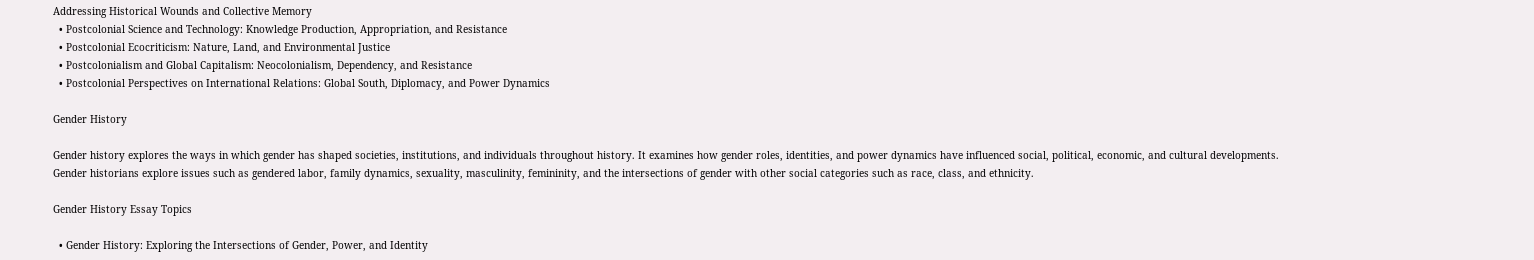Addressing Historical Wounds and Collective Memory
  • Postcolonial Science and Technology: Knowledge Production, Appropriation, and Resistance
  • Postcolonial Ecocriticism: Nature, Land, and Environmental Justice
  • Postcolonialism and Global Capitalism: Neocolonialism, Dependency, and Resistance
  • Postcolonial Perspectives on International Relations: Global South, Diplomacy, and Power Dynamics

Gender History

Gender history explores the ways in which gender has shaped societies, institutions, and individuals throughout history. It examines how gender roles, identities, and power dynamics have influenced social, political, economic, and cultural developments. Gender historians explore issues such as gendered labor, family dynamics, sexuality, masculinity, femininity, and the intersections of gender with other social categories such as race, class, and ethnicity.

Gender History Essay Topics

  • Gender History: Exploring the Intersections of Gender, Power, and Identity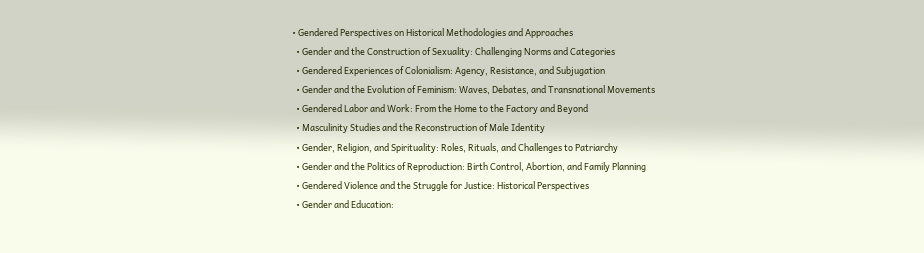• Gendered Perspectives on Historical Methodologies and Approaches
  • Gender and the Construction of Sexuality: Challenging Norms and Categories
  • Gendered Experiences of Colonialism: Agency, Resistance, and Subjugation
  • Gender and the Evolution of Feminism: Waves, Debates, and Transnational Movements
  • Gendered Labor and Work: From the Home to the Factory and Beyond
  • Masculinity Studies and the Reconstruction of Male Identity
  • Gender, Religion, and Spirituality: Roles, Rituals, and Challenges to Patriarchy
  • Gender and the Politics of Reproduction: Birth Control, Abortion, and Family Planning
  • Gendered Violence and the Struggle for Justice: Historical Perspectives
  • Gender and Education: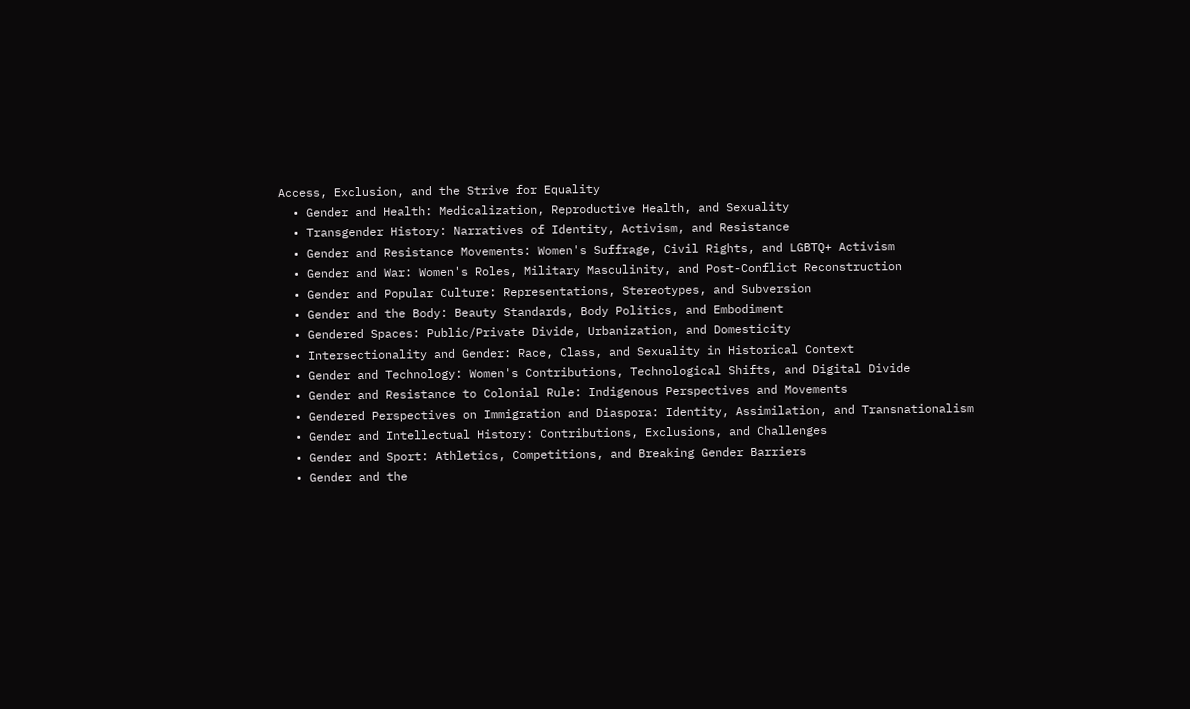Access, Exclusion, and the Strive for Equality
  • Gender and Health: Medicalization, Reproductive Health, and Sexuality
  • Transgender History: Narratives of Identity, Activism, and Resistance
  • Gender and Resistance Movements: Women's Suffrage, Civil Rights, and LGBTQ+ Activism
  • Gender and War: Women's Roles, Military Masculinity, and Post-Conflict Reconstruction
  • Gender and Popular Culture: Representations, Stereotypes, and Subversion
  • Gender and the Body: Beauty Standards, Body Politics, and Embodiment
  • Gendered Spaces: Public/Private Divide, Urbanization, and Domesticity
  • Intersectionality and Gender: Race, Class, and Sexuality in Historical Context
  • Gender and Technology: Women's Contributions, Technological Shifts, and Digital Divide
  • Gender and Resistance to Colonial Rule: Indigenous Perspectives and Movements
  • Gendered Perspectives on Immigration and Diaspora: Identity, Assimilation, and Transnationalism
  • Gender and Intellectual History: Contributions, Exclusions, and Challenges
  • Gender and Sport: Athletics, Competitions, and Breaking Gender Barriers
  • Gender and the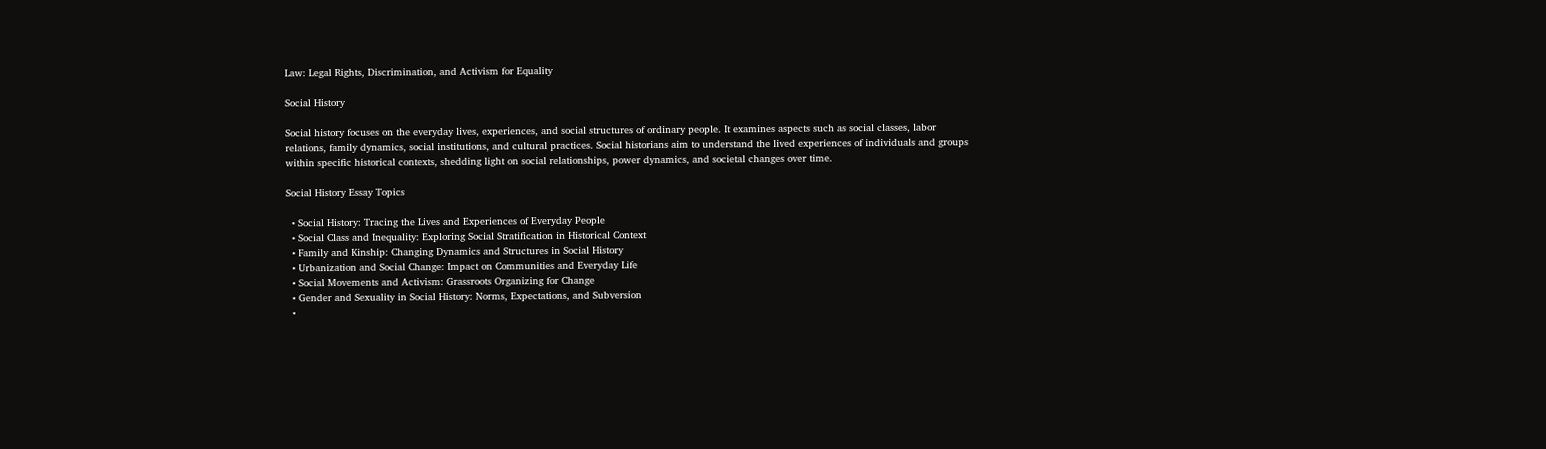Law: Legal Rights, Discrimination, and Activism for Equality

Social History

Social history focuses on the everyday lives, experiences, and social structures of ordinary people. It examines aspects such as social classes, labor relations, family dynamics, social institutions, and cultural practices. Social historians aim to understand the lived experiences of individuals and groups within specific historical contexts, shedding light on social relationships, power dynamics, and societal changes over time.

Social History Essay Topics

  • Social History: Tracing the Lives and Experiences of Everyday People
  • Social Class and Inequality: Exploring Social Stratification in Historical Context
  • Family and Kinship: Changing Dynamics and Structures in Social History
  • Urbanization and Social Change: Impact on Communities and Everyday Life
  • Social Movements and Activism: Grassroots Organizing for Change
  • Gender and Sexuality in Social History: Norms, Expectations, and Subversion
  •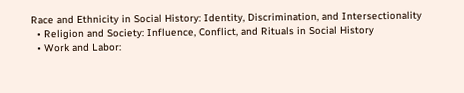Race and Ethnicity in Social History: Identity, Discrimination, and Intersectionality
  • Religion and Society: Influence, Conflict, and Rituals in Social History
  • Work and Labor: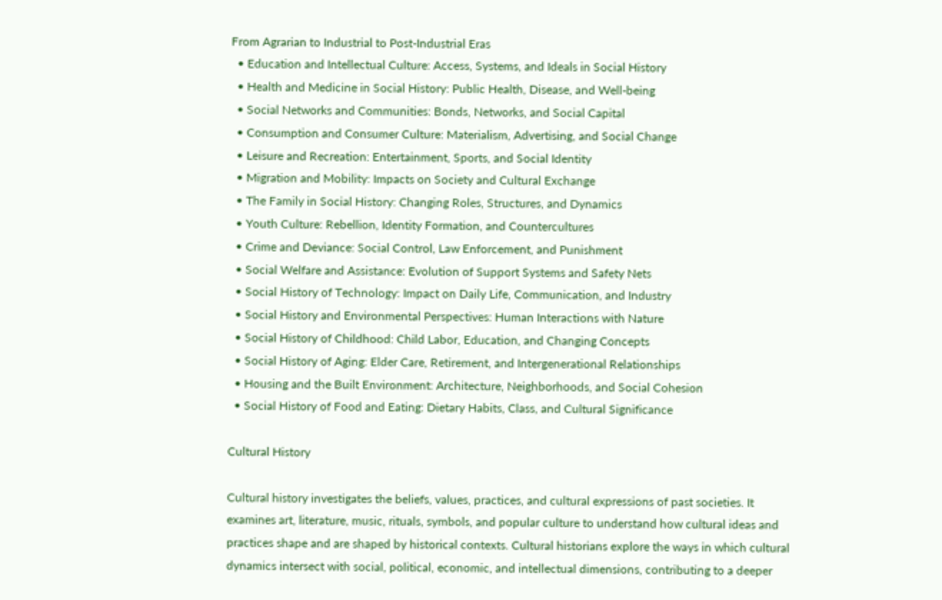From Agrarian to Industrial to Post-Industrial Eras
  • Education and Intellectual Culture: Access, Systems, and Ideals in Social History
  • Health and Medicine in Social History: Public Health, Disease, and Well-being
  • Social Networks and Communities: Bonds, Networks, and Social Capital
  • Consumption and Consumer Culture: Materialism, Advertising, and Social Change
  • Leisure and Recreation: Entertainment, Sports, and Social Identity
  • Migration and Mobility: Impacts on Society and Cultural Exchange
  • The Family in Social History: Changing Roles, Structures, and Dynamics
  • Youth Culture: Rebellion, Identity Formation, and Countercultures
  • Crime and Deviance: Social Control, Law Enforcement, and Punishment
  • Social Welfare and Assistance: Evolution of Support Systems and Safety Nets
  • Social History of Technology: Impact on Daily Life, Communication, and Industry
  • Social History and Environmental Perspectives: Human Interactions with Nature
  • Social History of Childhood: Child Labor, Education, and Changing Concepts
  • Social History of Aging: Elder Care, Retirement, and Intergenerational Relationships
  • Housing and the Built Environment: Architecture, Neighborhoods, and Social Cohesion
  • Social History of Food and Eating: Dietary Habits, Class, and Cultural Significance

Cultural History

Cultural history investigates the beliefs, values, practices, and cultural expressions of past societies. It examines art, literature, music, rituals, symbols, and popular culture to understand how cultural ideas and practices shape and are shaped by historical contexts. Cultural historians explore the ways in which cultural dynamics intersect with social, political, economic, and intellectual dimensions, contributing to a deeper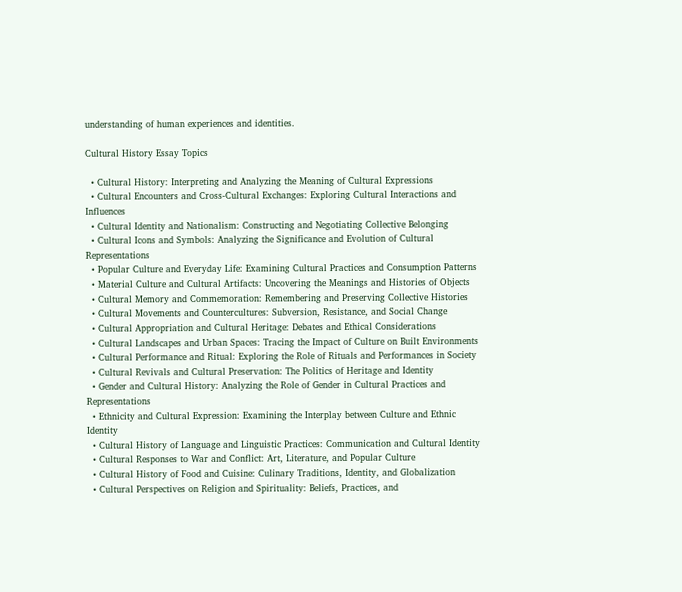understanding of human experiences and identities.

Cultural History Essay Topics

  • Cultural History: Interpreting and Analyzing the Meaning of Cultural Expressions
  • Cultural Encounters and Cross-Cultural Exchanges: Exploring Cultural Interactions and Influences
  • Cultural Identity and Nationalism: Constructing and Negotiating Collective Belonging
  • Cultural Icons and Symbols: Analyzing the Significance and Evolution of Cultural Representations
  • Popular Culture and Everyday Life: Examining Cultural Practices and Consumption Patterns
  • Material Culture and Cultural Artifacts: Uncovering the Meanings and Histories of Objects
  • Cultural Memory and Commemoration: Remembering and Preserving Collective Histories
  • Cultural Movements and Countercultures: Subversion, Resistance, and Social Change
  • Cultural Appropriation and Cultural Heritage: Debates and Ethical Considerations
  • Cultural Landscapes and Urban Spaces: Tracing the Impact of Culture on Built Environments
  • Cultural Performance and Ritual: Exploring the Role of Rituals and Performances in Society
  • Cultural Revivals and Cultural Preservation: The Politics of Heritage and Identity
  • Gender and Cultural History: Analyzing the Role of Gender in Cultural Practices and Representations
  • Ethnicity and Cultural Expression: Examining the Interplay between Culture and Ethnic Identity
  • Cultural History of Language and Linguistic Practices: Communication and Cultural Identity
  • Cultural Responses to War and Conflict: Art, Literature, and Popular Culture
  • Cultural History of Food and Cuisine: Culinary Traditions, Identity, and Globalization
  • Cultural Perspectives on Religion and Spirituality: Beliefs, Practices, and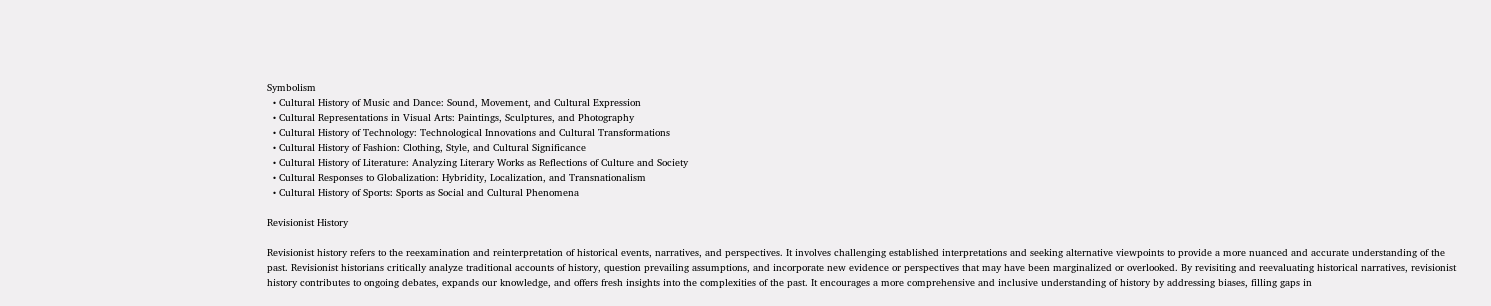Symbolism
  • Cultural History of Music and Dance: Sound, Movement, and Cultural Expression
  • Cultural Representations in Visual Arts: Paintings, Sculptures, and Photography
  • Cultural History of Technology: Technological Innovations and Cultural Transformations
  • Cultural History of Fashion: Clothing, Style, and Cultural Significance
  • Cultural History of Literature: Analyzing Literary Works as Reflections of Culture and Society
  • Cultural Responses to Globalization: Hybridity, Localization, and Transnationalism
  • Cultural History of Sports: Sports as Social and Cultural Phenomena

Revisionist History

Revisionist history refers to the reexamination and reinterpretation of historical events, narratives, and perspectives. It involves challenging established interpretations and seeking alternative viewpoints to provide a more nuanced and accurate understanding of the past. Revisionist historians critically analyze traditional accounts of history, question prevailing assumptions, and incorporate new evidence or perspectives that may have been marginalized or overlooked. By revisiting and reevaluating historical narratives, revisionist history contributes to ongoing debates, expands our knowledge, and offers fresh insights into the complexities of the past. It encourages a more comprehensive and inclusive understanding of history by addressing biases, filling gaps in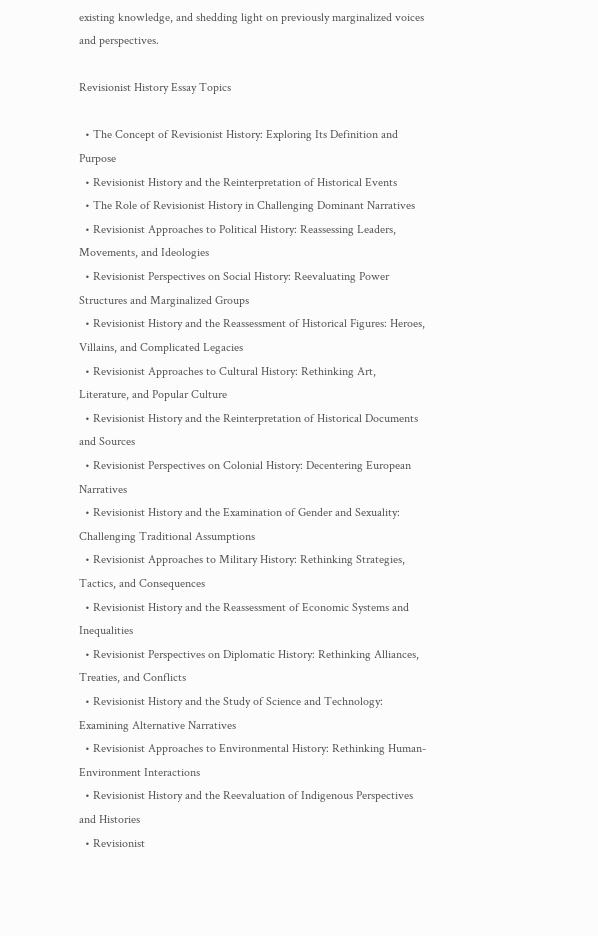existing knowledge, and shedding light on previously marginalized voices and perspectives.

Revisionist History Essay Topics

  • The Concept of Revisionist History: Exploring Its Definition and Purpose
  • Revisionist History and the Reinterpretation of Historical Events
  • The Role of Revisionist History in Challenging Dominant Narratives
  • Revisionist Approaches to Political History: Reassessing Leaders, Movements, and Ideologies
  • Revisionist Perspectives on Social History: Reevaluating Power Structures and Marginalized Groups
  • Revisionist History and the Reassessment of Historical Figures: Heroes, Villains, and Complicated Legacies
  • Revisionist Approaches to Cultural History: Rethinking Art, Literature, and Popular Culture
  • Revisionist History and the Reinterpretation of Historical Documents and Sources
  • Revisionist Perspectives on Colonial History: Decentering European Narratives
  • Revisionist History and the Examination of Gender and Sexuality: Challenging Traditional Assumptions
  • Revisionist Approaches to Military History: Rethinking Strategies, Tactics, and Consequences
  • Revisionist History and the Reassessment of Economic Systems and Inequalities
  • Revisionist Perspectives on Diplomatic History: Rethinking Alliances, Treaties, and Conflicts
  • Revisionist History and the Study of Science and Technology: Examining Alternative Narratives
  • Revisionist Approaches to Environmental History: Rethinking Human-Environment Interactions
  • Revisionist History and the Reevaluation of Indigenous Perspectives and Histories
  • Revisionist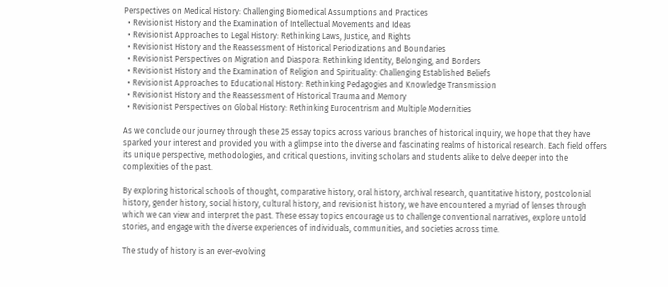Perspectives on Medical History: Challenging Biomedical Assumptions and Practices
  • Revisionist History and the Examination of Intellectual Movements and Ideas
  • Revisionist Approaches to Legal History: Rethinking Laws, Justice, and Rights
  • Revisionist History and the Reassessment of Historical Periodizations and Boundaries
  • Revisionist Perspectives on Migration and Diaspora: Rethinking Identity, Belonging, and Borders
  • Revisionist History and the Examination of Religion and Spirituality: Challenging Established Beliefs
  • Revisionist Approaches to Educational History: Rethinking Pedagogies and Knowledge Transmission
  • Revisionist History and the Reassessment of Historical Trauma and Memory
  • Revisionist Perspectives on Global History: Rethinking Eurocentrism and Multiple Modernities

As we conclude our journey through these 25 essay topics across various branches of historical inquiry, we hope that they have sparked your interest and provided you with a glimpse into the diverse and fascinating realms of historical research. Each field offers its unique perspective, methodologies, and critical questions, inviting scholars and students alike to delve deeper into the complexities of the past.

By exploring historical schools of thought, comparative history, oral history, archival research, quantitative history, postcolonial history, gender history, social history, cultural history, and revisionist history, we have encountered a myriad of lenses through which we can view and interpret the past. These essay topics encourage us to challenge conventional narratives, explore untold stories, and engage with the diverse experiences of individuals, communities, and societies across time.

The study of history is an ever-evolving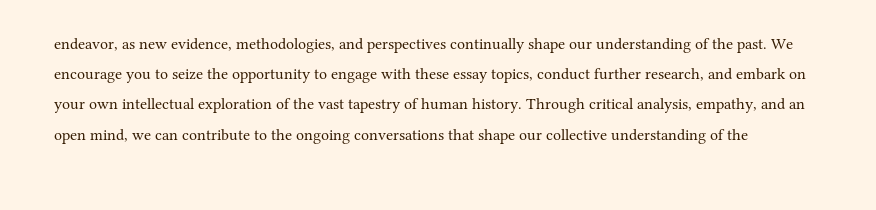endeavor, as new evidence, methodologies, and perspectives continually shape our understanding of the past. We encourage you to seize the opportunity to engage with these essay topics, conduct further research, and embark on your own intellectual exploration of the vast tapestry of human history. Through critical analysis, empathy, and an open mind, we can contribute to the ongoing conversations that shape our collective understanding of the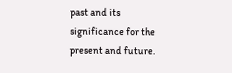past and its significance for the present and future.